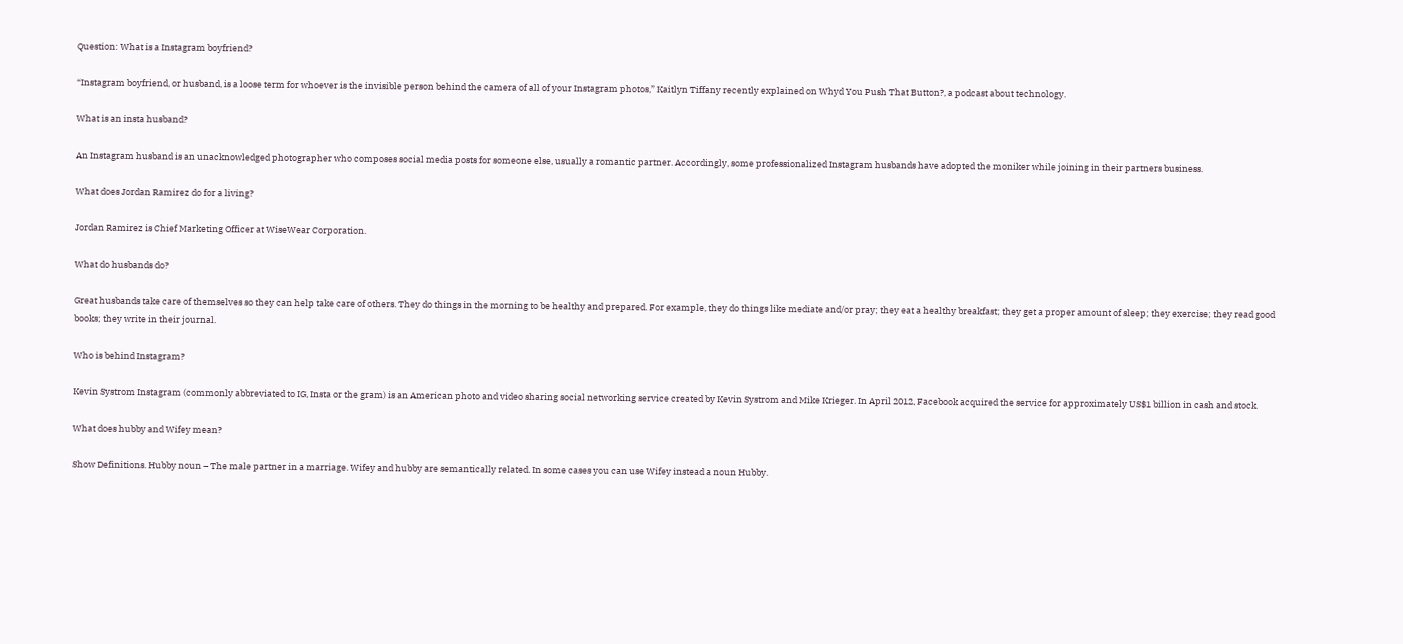Question: What is a Instagram boyfriend?

“Instagram boyfriend, or husband, is a loose term for whoever is the invisible person behind the camera of all of your Instagram photos,” Kaitlyn Tiffany recently explained on Whyd You Push That Button?, a podcast about technology.

What is an insta husband?

An Instagram husband is an unacknowledged photographer who composes social media posts for someone else, usually a romantic partner. Accordingly, some professionalized Instagram husbands have adopted the moniker while joining in their partners business.

What does Jordan Ramirez do for a living?

Jordan Ramirez is Chief Marketing Officer at WiseWear Corporation.

What do husbands do?

Great husbands take care of themselves so they can help take care of others. They do things in the morning to be healthy and prepared. For example, they do things like mediate and/or pray; they eat a healthy breakfast; they get a proper amount of sleep; they exercise; they read good books; they write in their journal.

Who is behind Instagram?

Kevin Systrom Instagram (commonly abbreviated to IG, Insta or the gram) is an American photo and video sharing social networking service created by Kevin Systrom and Mike Krieger. In April 2012, Facebook acquired the service for approximately US$1 billion in cash and stock.

What does hubby and Wifey mean?

Show Definitions. Hubby noun – The male partner in a marriage. Wifey and hubby are semantically related. In some cases you can use Wifey instead a noun Hubby.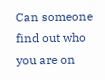Can someone find out who you are on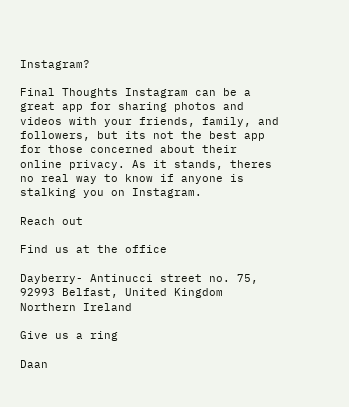Instagram?

Final Thoughts Instagram can be a great app for sharing photos and videos with your friends, family, and followers, but its not the best app for those concerned about their online privacy. As it stands, theres no real way to know if anyone is stalking you on Instagram.

Reach out

Find us at the office

Dayberry- Antinucci street no. 75, 92993 Belfast, United Kingdom Northern Ireland

Give us a ring

Daan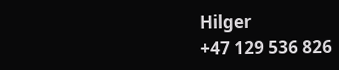Hilger
+47 129 536 826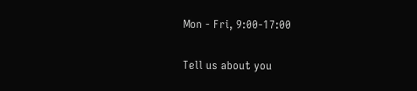Mon - Fri, 9:00-17:00

Tell us about you